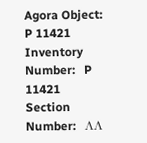Agora Object: P 11421
Inventory Number:   P 11421
Section Number:   ΛΛ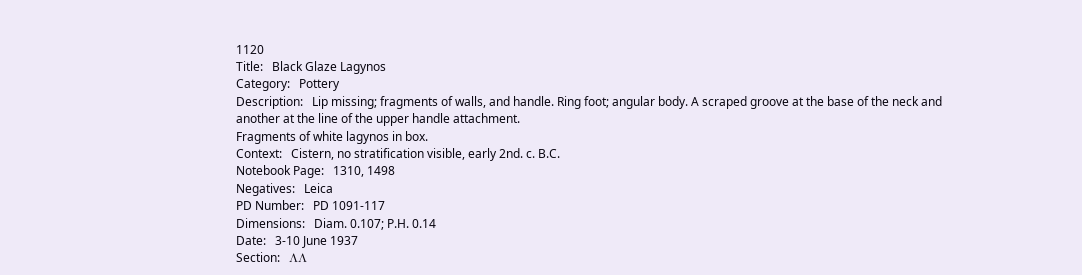1120
Title:   Black Glaze Lagynos
Category:   Pottery
Description:   Lip missing; fragments of walls, and handle. Ring foot; angular body. A scraped groove at the base of the neck and another at the line of the upper handle attachment.
Fragments of white lagynos in box.
Context:   Cistern, no stratification visible, early 2nd. c. B.C.
Notebook Page:   1310, 1498
Negatives:   Leica
PD Number:   PD 1091-117
Dimensions:   Diam. 0.107; P.H. 0.14
Date:   3-10 June 1937
Section:   ΛΛ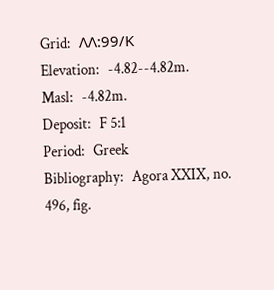Grid:   ΛΛ:99/Κ
Elevation:   -4.82--4.82m.
Masl:   -4.82m.
Deposit:   F 5:1
Period:   Greek
Bibliography:   Agora XXIX, no. 496, fig.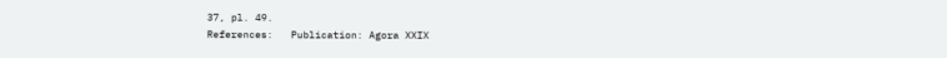37, pl. 49.
References:   Publication: Agora XXIX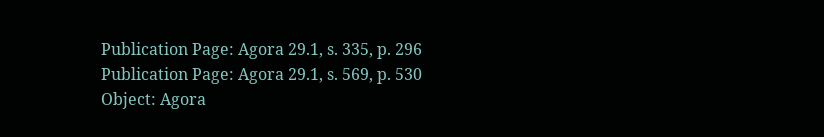Publication Page: Agora 29.1, s. 335, p. 296
Publication Page: Agora 29.1, s. 569, p. 530
Object: Agora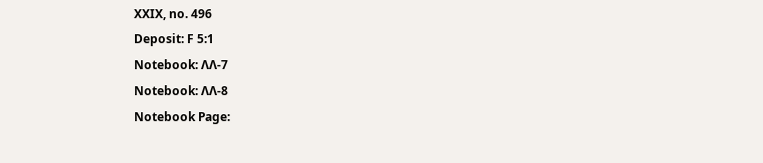XXIX, no. 496
Deposit: F 5:1
Notebook: ΛΛ-7
Notebook: ΛΛ-8
Notebook Page: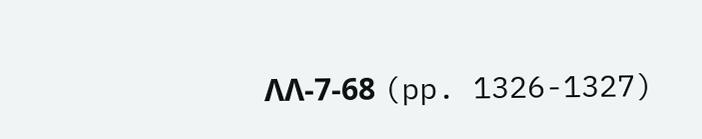ΛΛ-7-68 (pp. 1326-1327)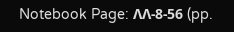Notebook Page: ΛΛ-8-56 (pp.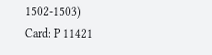1502-1503)
Card: P 11421